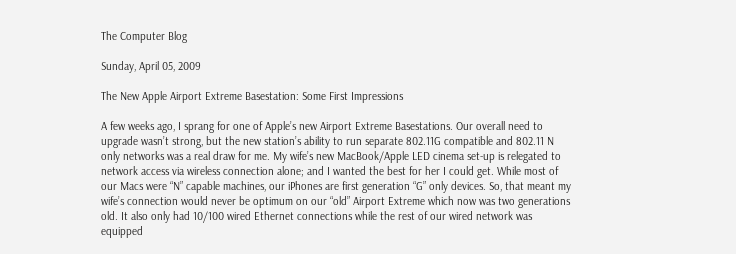The Computer Blog

Sunday, April 05, 2009

The New Apple Airport Extreme Basestation: Some First Impressions

A few weeks ago, I sprang for one of Apple’s new Airport Extreme Basestations. Our overall need to upgrade wasn’t strong, but the new station’s ability to run separate 802.11G compatible and 802.11 N only networks was a real draw for me. My wife’s new MacBook/Apple LED cinema set-up is relegated to network access via wireless connection alone; and I wanted the best for her I could get. While most of our Macs were “N” capable machines, our iPhones are first generation “G” only devices. So, that meant my wife’s connection would never be optimum on our “old” Airport Extreme which now was two generations old. It also only had 10/100 wired Ethernet connections while the rest of our wired network was equipped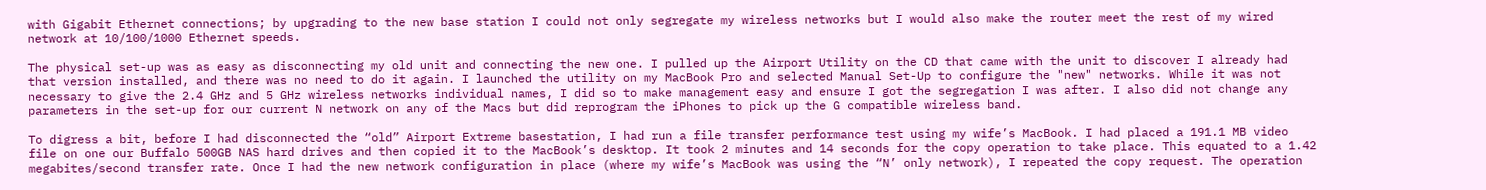with Gigabit Ethernet connections; by upgrading to the new base station I could not only segregate my wireless networks but I would also make the router meet the rest of my wired network at 10/100/1000 Ethernet speeds.

The physical set-up was as easy as disconnecting my old unit and connecting the new one. I pulled up the Airport Utility on the CD that came with the unit to discover I already had that version installed, and there was no need to do it again. I launched the utility on my MacBook Pro and selected Manual Set-Up to configure the "new" networks. While it was not necessary to give the 2.4 GHz and 5 GHz wireless networks individual names, I did so to make management easy and ensure I got the segregation I was after. I also did not change any parameters in the set-up for our current N network on any of the Macs but did reprogram the iPhones to pick up the G compatible wireless band.

To digress a bit, before I had disconnected the “old” Airport Extreme basestation, I had run a file transfer performance test using my wife’s MacBook. I had placed a 191.1 MB video file on one our Buffalo 500GB NAS hard drives and then copied it to the MacBook’s desktop. It took 2 minutes and 14 seconds for the copy operation to take place. This equated to a 1.42 megabites/second transfer rate. Once I had the new network configuration in place (where my wife’s MacBook was using the “N’ only network), I repeated the copy request. The operation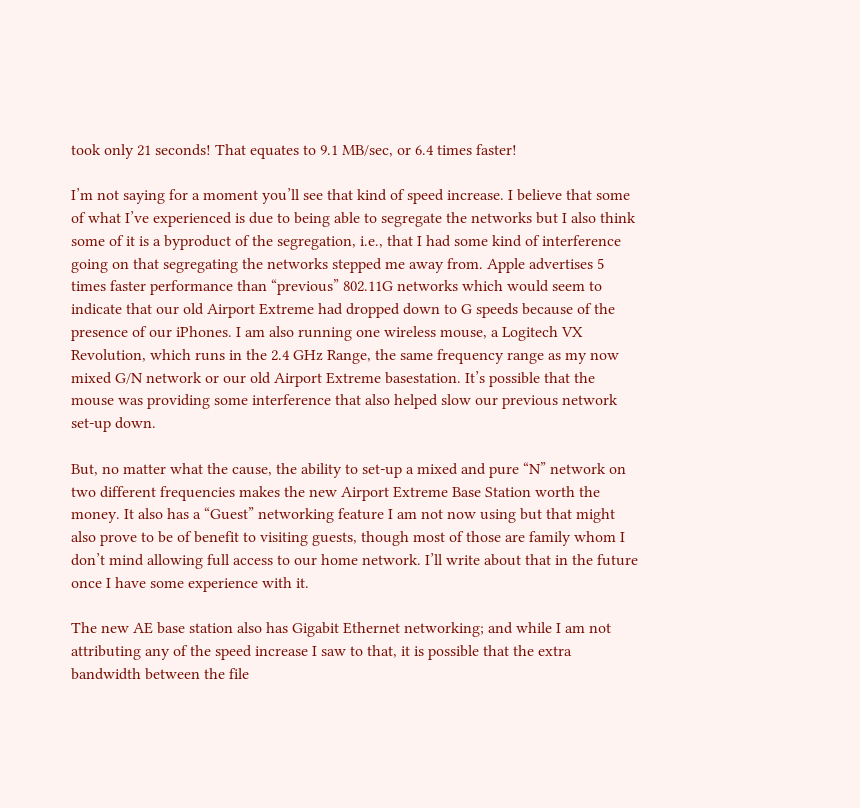took only 21 seconds! That equates to 9.1 MB/sec, or 6.4 times faster!

I’m not saying for a moment you’ll see that kind of speed increase. I believe that some of what I’ve experienced is due to being able to segregate the networks but I also think some of it is a byproduct of the segregation, i.e., that I had some kind of interference going on that segregating the networks stepped me away from. Apple advertises 5 times faster performance than “previous” 802.11G networks which would seem to indicate that our old Airport Extreme had dropped down to G speeds because of the presence of our iPhones. I am also running one wireless mouse, a Logitech VX Revolution, which runs in the 2.4 GHz Range, the same frequency range as my now mixed G/N network or our old Airport Extreme basestation. It’s possible that the mouse was providing some interference that also helped slow our previous network set-up down.

But, no matter what the cause, the ability to set-up a mixed and pure “N” network on two different frequencies makes the new Airport Extreme Base Station worth the money. It also has a “Guest” networking feature I am not now using but that might also prove to be of benefit to visiting guests, though most of those are family whom I don’t mind allowing full access to our home network. I’ll write about that in the future once I have some experience with it.

The new AE base station also has Gigabit Ethernet networking; and while I am not attributing any of the speed increase I saw to that, it is possible that the extra bandwidth between the file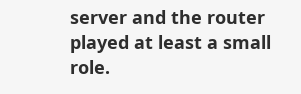server and the router played at least a small role.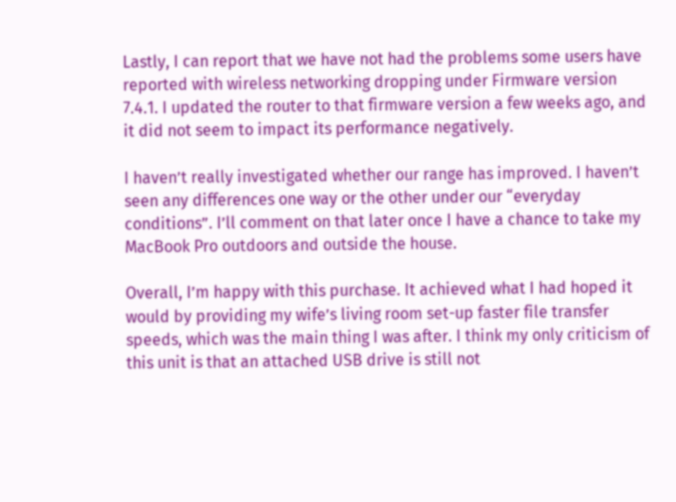Lastly, I can report that we have not had the problems some users have reported with wireless networking dropping under Firmware version 7.4.1. I updated the router to that firmware version a few weeks ago, and it did not seem to impact its performance negatively.

I haven’t really investigated whether our range has improved. I haven’t seen any differences one way or the other under our “everyday conditions”. I’ll comment on that later once I have a chance to take my MacBook Pro outdoors and outside the house.

Overall, I’m happy with this purchase. It achieved what I had hoped it would by providing my wife’s living room set-up faster file transfer speeds, which was the main thing I was after. I think my only criticism of this unit is that an attached USB drive is still not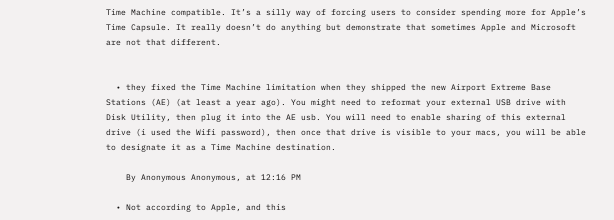Time Machine compatible. It’s a silly way of forcing users to consider spending more for Apple’s Time Capsule. It really doesn’t do anything but demonstrate that sometimes Apple and Microsoft are not that different.


  • they fixed the Time Machine limitation when they shipped the new Airport Extreme Base Stations (AE) (at least a year ago). You might need to reformat your external USB drive with Disk Utility, then plug it into the AE usb. You will need to enable sharing of this external drive (i used the Wifi password), then once that drive is visible to your macs, you will be able to designate it as a Time Machine destination.

    By Anonymous Anonymous, at 12:16 PM

  • Not according to Apple, and this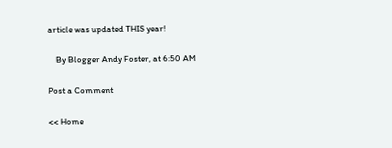article was updated THIS year!

    By Blogger Andy Foster, at 6:50 AM

Post a Comment

<< Home